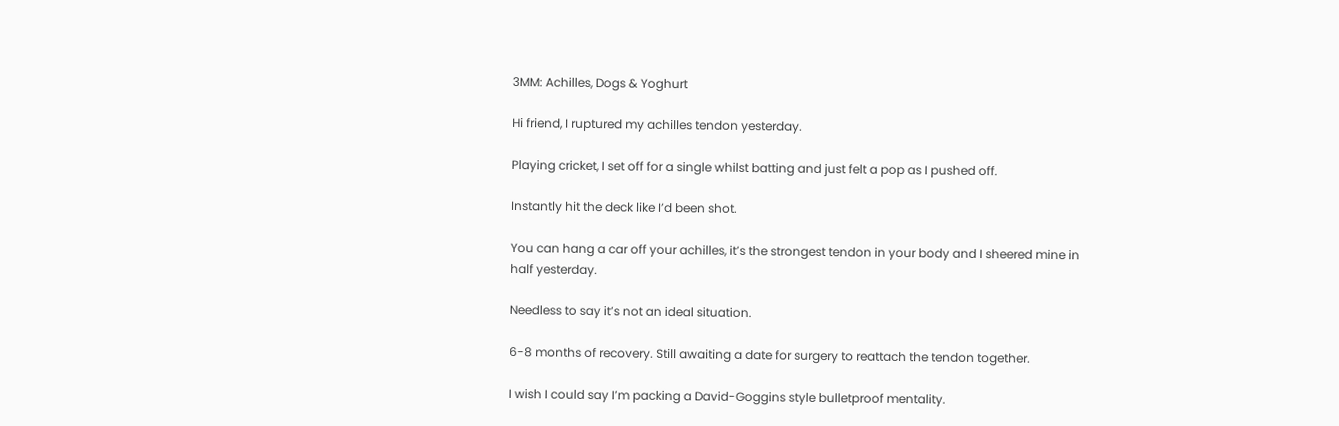3MM: Achilles, Dogs & Yoghurt

Hi friend, I ruptured my achilles tendon yesterday.

Playing cricket, I set off for a single whilst batting and just felt a pop as I pushed off.

Instantly hit the deck like I’d been shot.

You can hang a car off your achilles, it’s the strongest tendon in your body and I sheered mine in half yesterday.

Needless to say it’s not an ideal situation.

6-8 months of recovery. Still awaiting a date for surgery to reattach the tendon together.

I wish I could say I’m packing a David-Goggins style bulletproof mentality.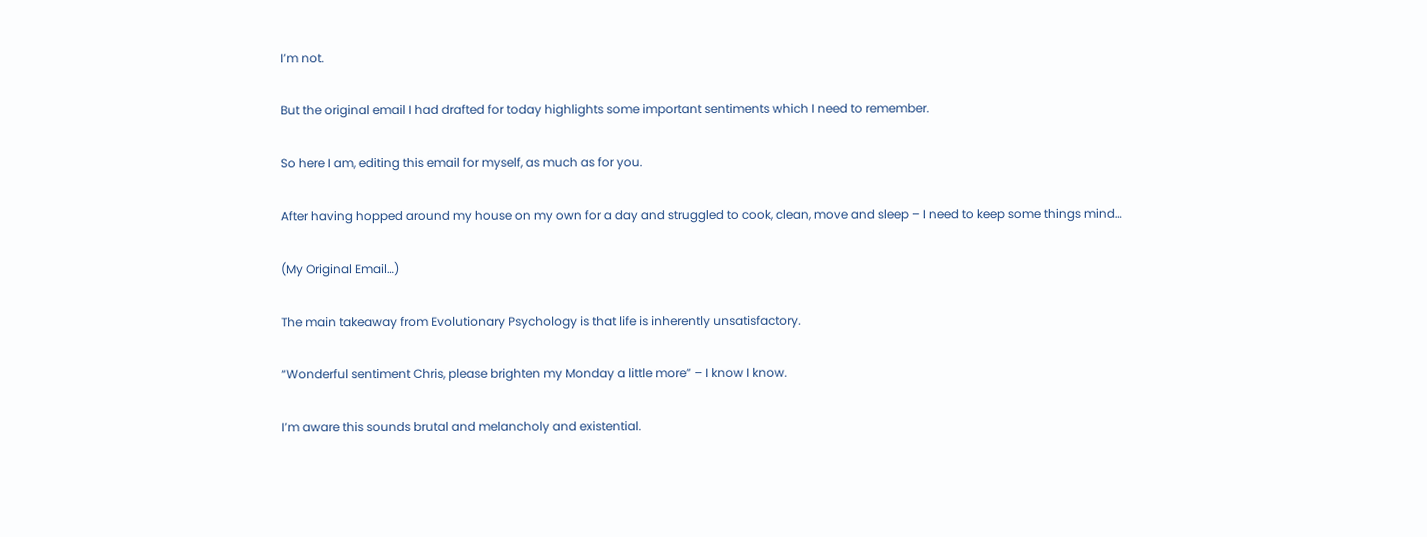I’m not.

But the original email I had drafted for today highlights some important sentiments which I need to remember.

So here I am, editing this email for myself, as much as for you.

After having hopped around my house on my own for a day and struggled to cook, clean, move and sleep – I need to keep some things mind…

(My Original Email…)

The main takeaway from Evolutionary Psychology is that life is inherently unsatisfactory.

“Wonderful sentiment Chris, please brighten my Monday a little more” – I know I know.

I’m aware this sounds brutal and melancholy and existential.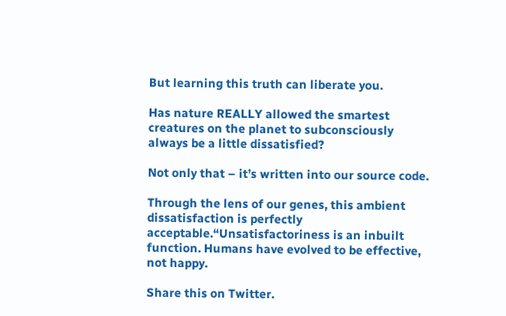But learning this truth can liberate you.

Has nature REALLY allowed the smartest creatures on the planet to subconsciously always be a little dissatisfied?

Not only that – it’s written into our source code.

Through the lens of our genes, this ambient dissatisfaction is perfectly acceptable.“Unsatisfactoriness is an inbuilt function. Humans have evolved to be effective, not happy.

Share this on Twitter.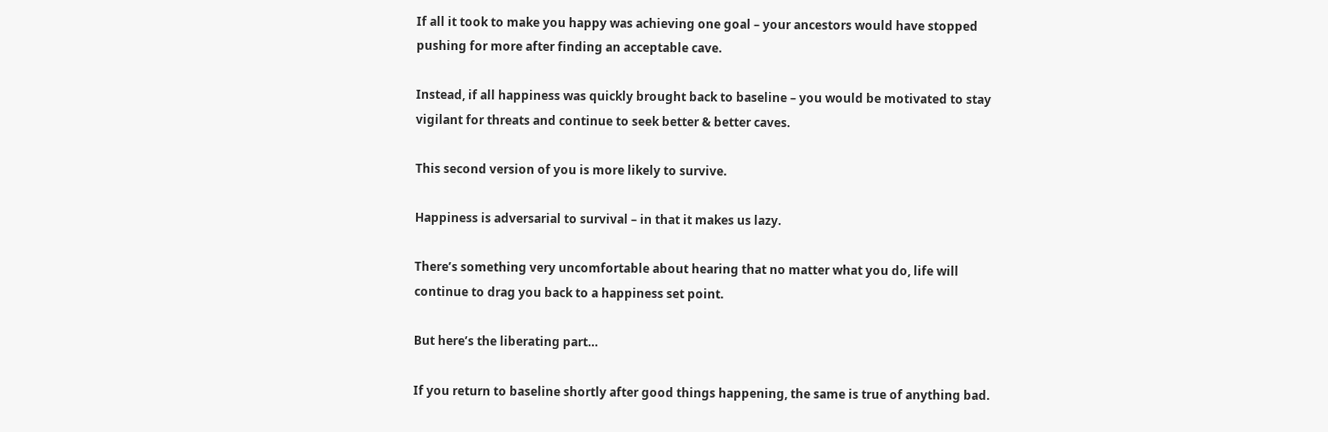If all it took to make you happy was achieving one goal – your ancestors would have stopped pushing for more after finding an acceptable cave.

Instead, if all happiness was quickly brought back to baseline – you would be motivated to stay vigilant for threats and continue to seek better & better caves.

This second version of you is more likely to survive.

Happiness is adversarial to survival – in that it makes us lazy.

There’s something very uncomfortable about hearing that no matter what you do, life will continue to drag you back to a happiness set point.

But here’s the liberating part…

If you return to baseline shortly after good things happening, the same is true of anything bad.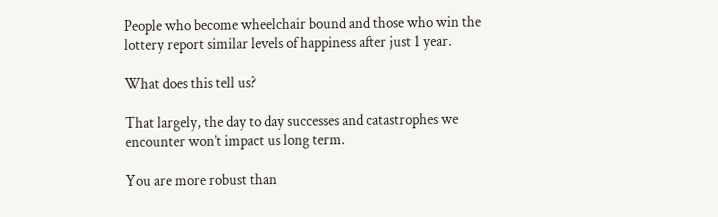People who become wheelchair bound and those who win the lottery report similar levels of happiness after just 1 year.

What does this tell us?

That largely, the day to day successes and catastrophes we encounter won’t impact us long term.

You are more robust than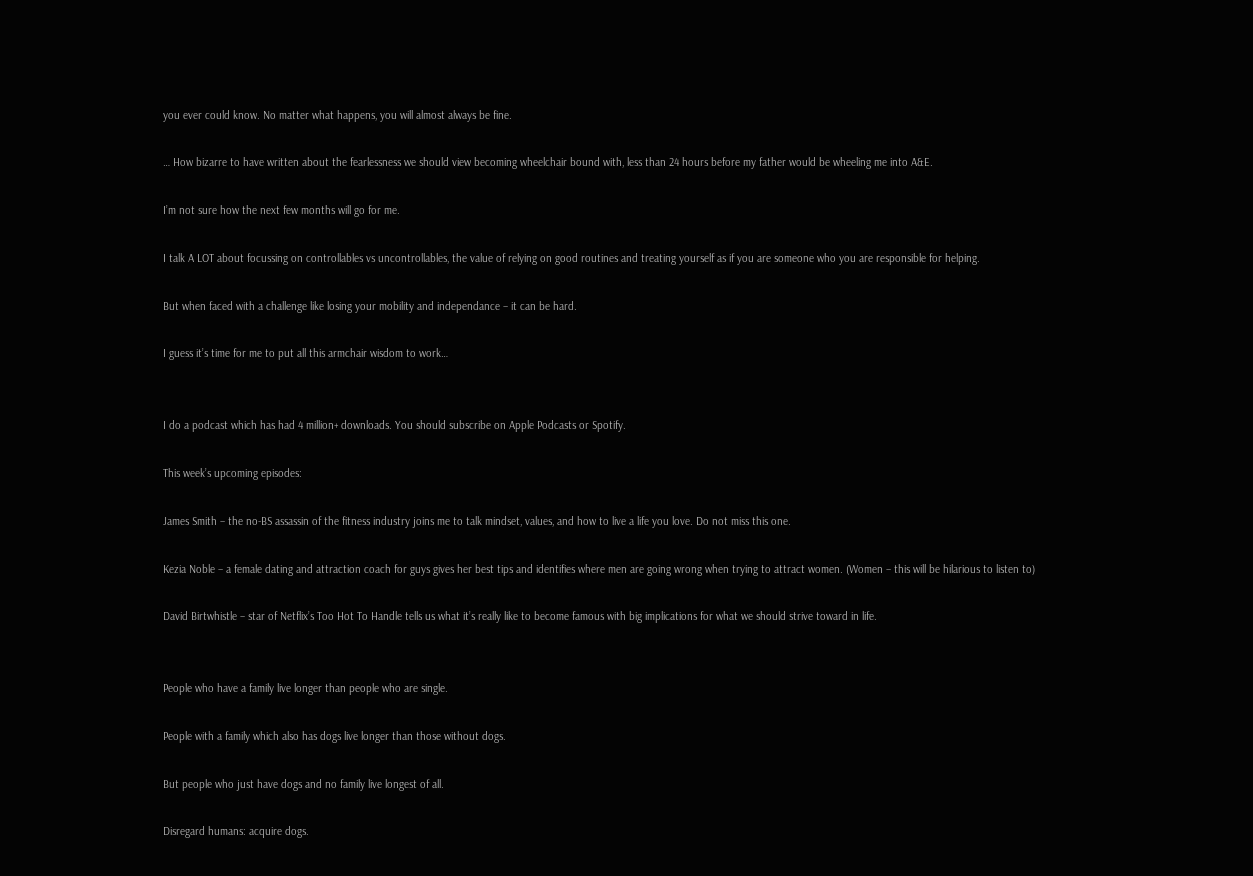you ever could know. No matter what happens, you will almost always be fine.

… How bizarre to have written about the fearlessness we should view becoming wheelchair bound with, less than 24 hours before my father would be wheeling me into A&E.

I’m not sure how the next few months will go for me.

I talk A LOT about focussing on controllables vs uncontrollables, the value of relying on good routines and treating yourself as if you are someone who you are responsible for helping.

But when faced with a challenge like losing your mobility and independance – it can be hard.

I guess it’s time for me to put all this armchair wisdom to work…


I do a podcast which has had 4 million+ downloads. You should subscribe on Apple Podcasts or Spotify.

This week’s upcoming episodes:

James Smith – the no-BS assassin of the fitness industry joins me to talk mindset, values, and how to live a life you love. Do not miss this one.

Kezia Noble – a female dating and attraction coach for guys gives her best tips and identifies where men are going wrong when trying to attract women. (Women – this will be hilarious to listen to)

David Birtwhistle – star of Netflix’s Too Hot To Handle tells us what it’s really like to become famous with big implications for what we should strive toward in life.


People who have a family live longer than people who are single.

People with a family which also has dogs live longer than those without dogs.

But people who just have dogs and no family live longest of all.

Disregard humans: acquire dogs.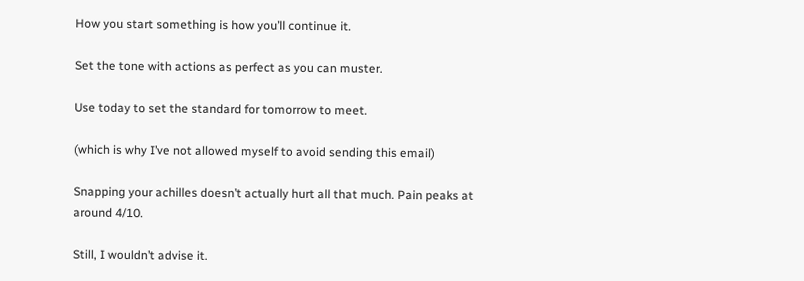How you start something is how you’ll continue it.

Set the tone with actions as perfect as you can muster.

Use today to set the standard for tomorrow to meet.

(which is why I’ve not allowed myself to avoid sending this email)

Snapping your achilles doesn’t actually hurt all that much. Pain peaks at around 4/10.

Still, I wouldn’t advise it.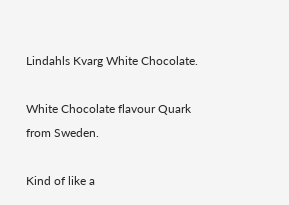Lindahls Kvarg White Chocolate.

White Chocolate flavour Quark from Sweden.

Kind of like a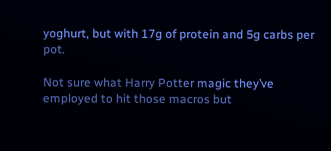yoghurt, but with 17g of protein and 5g carbs per pot.

Not sure what Harry Potter magic they’ve employed to hit those macros but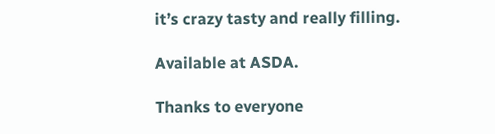it’s crazy tasty and really filling.

Available at ASDA.

Thanks to everyone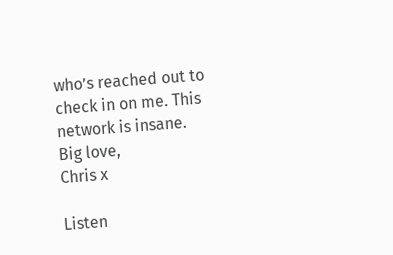who’s reached out to check in on me. This network is insane.
Big love,
Chris x

Listen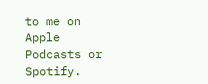to me on Apple Podcasts or Spotify.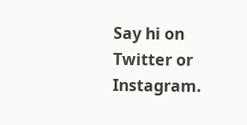Say hi on Twitter or Instagram.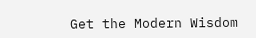Get the Modern Wisdom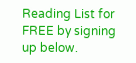Reading List for FREE by signing up below.